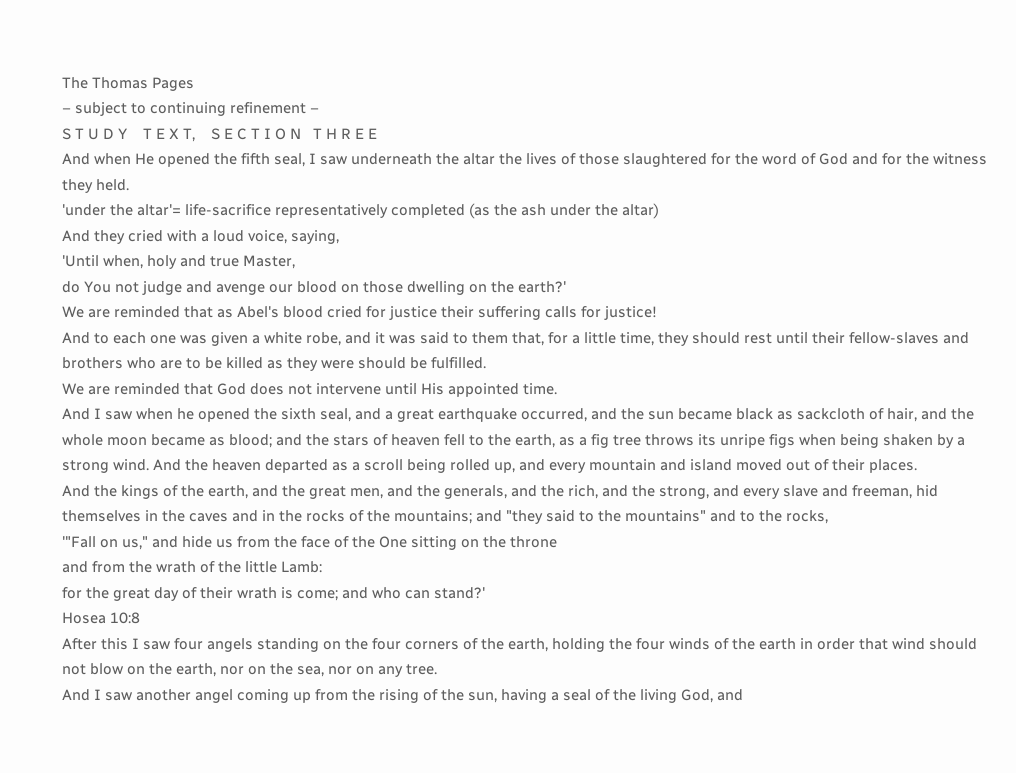The Thomas Pages
– subject to continuing refinement –
S T U D Y    T E X T,    S E C T I O N   T H R E E
And when He opened the fifth seal, I saw underneath the altar the lives of those slaughtered for the word of God and for the witness they held.
'under the altar'= life-sacrifice representatively completed (as the ash under the altar)
And they cried with a loud voice, saying,
'Until when, holy and true Master,
do You not judge and avenge our blood on those dwelling on the earth?'
We are reminded that as Abel's blood cried for justice their suffering calls for justice!
And to each one was given a white robe, and it was said to them that, for a little time, they should rest until their fellow-slaves and brothers who are to be killed as they were should be fulfilled.
We are reminded that God does not intervene until His appointed time.
And I saw when he opened the sixth seal, and a great earthquake occurred, and the sun became black as sackcloth of hair, and the whole moon became as blood; and the stars of heaven fell to the earth, as a fig tree throws its unripe figs when being shaken by a strong wind. And the heaven departed as a scroll being rolled up, and every mountain and island moved out of their places.
And the kings of the earth, and the great men, and the generals, and the rich, and the strong, and every slave and freeman, hid themselves in the caves and in the rocks of the mountains; and "they said to the mountains" and to the rocks,
'"Fall on us," and hide us from the face of the One sitting on the throne
and from the wrath of the little Lamb:
for the great day of their wrath is come; and who can stand?'
Hosea 10:8
After this I saw four angels standing on the four corners of the earth, holding the four winds of the earth in order that wind should not blow on the earth, nor on the sea, nor on any tree.
And I saw another angel coming up from the rising of the sun, having a seal of the living God, and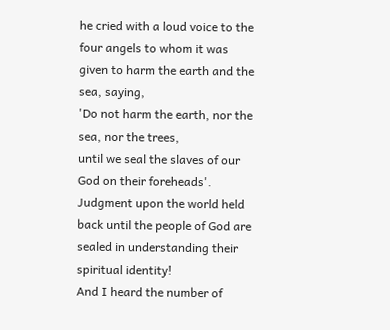he cried with a loud voice to the four angels to whom it was given to harm the earth and the sea, saying,
'Do not harm the earth, nor the sea, nor the trees,
until we seal the slaves of our God on their foreheads'.
Judgment upon the world held back until the people of God are sealed in understanding their spiritual identity!
And I heard the number of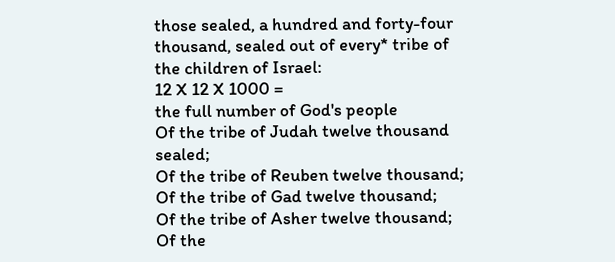those sealed, a hundred and forty-four thousand, sealed out of every* tribe of the children of Israel:
12 X 12 X 1000 =
the full number of God's people
Of the tribe of Judah twelve thousand sealed;
Of the tribe of Reuben twelve thousand;
Of the tribe of Gad twelve thousand;
Of the tribe of Asher twelve thousand;
Of the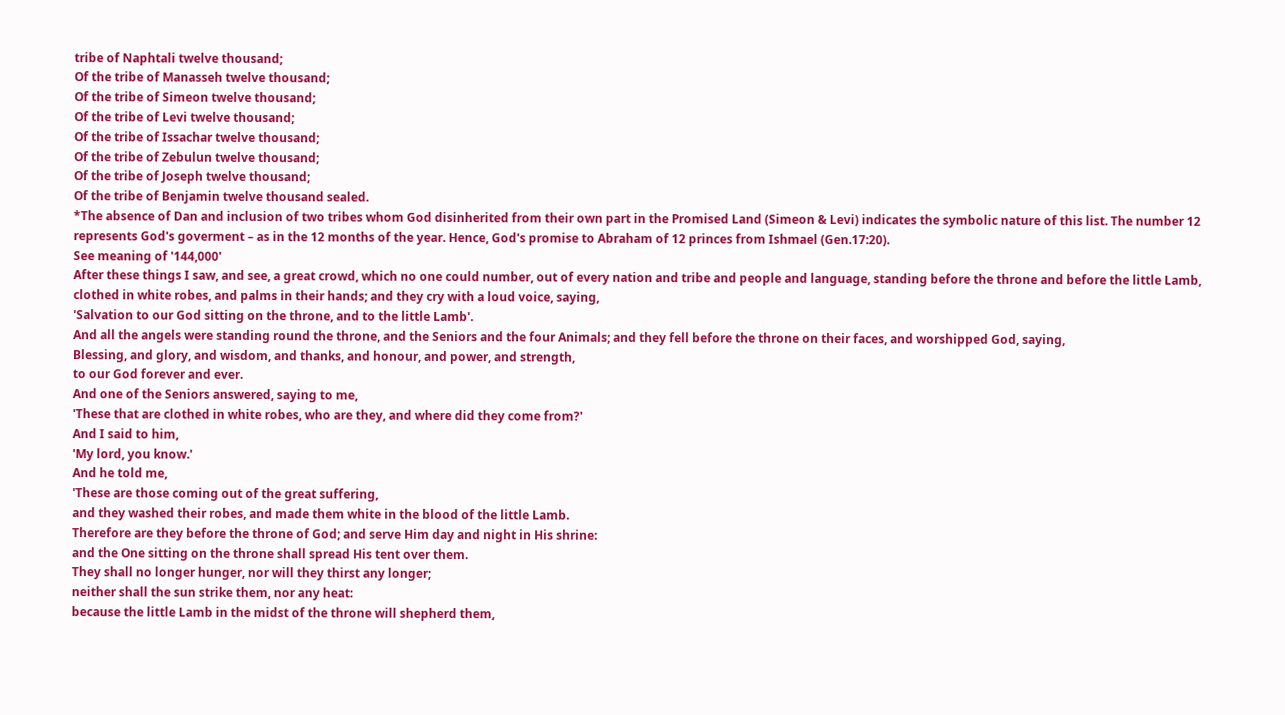tribe of Naphtali twelve thousand;
Of the tribe of Manasseh twelve thousand;
Of the tribe of Simeon twelve thousand;
Of the tribe of Levi twelve thousand;
Of the tribe of Issachar twelve thousand;
Of the tribe of Zebulun twelve thousand;
Of the tribe of Joseph twelve thousand;
Of the tribe of Benjamin twelve thousand sealed.
*The absence of Dan and inclusion of two tribes whom God disinherited from their own part in the Promised Land (Simeon & Levi) indicates the symbolic nature of this list. The number 12 represents God's goverment – as in the 12 months of the year. Hence, God's promise to Abraham of 12 princes from Ishmael (Gen.17:20).
See meaning of '144,000'
After these things I saw, and see, a great crowd, which no one could number, out of every nation and tribe and people and language, standing before the throne and before the little Lamb, clothed in white robes, and palms in their hands; and they cry with a loud voice, saying,
'Salvation to our God sitting on the throne, and to the little Lamb'.
And all the angels were standing round the throne, and the Seniors and the four Animals; and they fell before the throne on their faces, and worshipped God, saying,
Blessing, and glory, and wisdom, and thanks, and honour, and power, and strength,
to our God forever and ever.
And one of the Seniors answered, saying to me,
'These that are clothed in white robes, who are they, and where did they come from?'
And I said to him,
'My lord, you know.'
And he told me,
'These are those coming out of the great suffering,
and they washed their robes, and made them white in the blood of the little Lamb.
Therefore are they before the throne of God; and serve Him day and night in His shrine:
and the One sitting on the throne shall spread His tent over them.
They shall no longer hunger, nor will they thirst any longer;
neither shall the sun strike them, nor any heat:
because the little Lamb in the midst of the throne will shepherd them,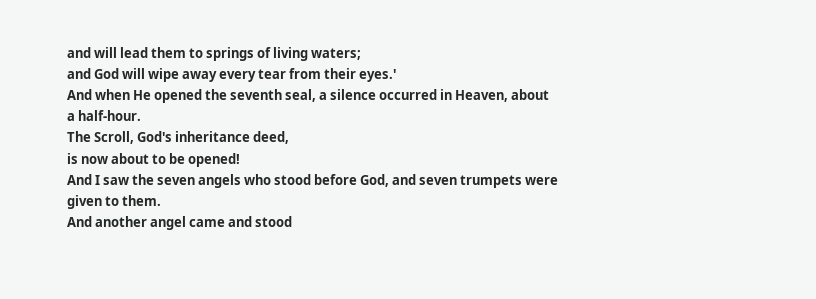and will lead them to springs of living waters;
and God will wipe away every tear from their eyes.'
And when He opened the seventh seal, a silence occurred in Heaven, about a half-hour.
The Scroll, God's inheritance deed,
is now about to be opened!
And I saw the seven angels who stood before God, and seven trumpets were given to them.
And another angel came and stood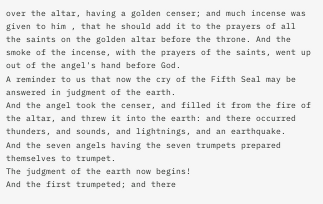over the altar, having a golden censer; and much incense was given to him , that he should add it to the prayers of all the saints on the golden altar before the throne. And the smoke of the incense, with the prayers of the saints, went up out of the angel's hand before God.
A reminder to us that now the cry of the Fifth Seal may be answered in judgment of the earth.
And the angel took the censer, and filled it from the fire of the altar, and threw it into the earth: and there occurred thunders, and sounds, and lightnings, and an earthquake.
And the seven angels having the seven trumpets prepared themselves to trumpet.
The judgment of the earth now begins!
And the first trumpeted; and there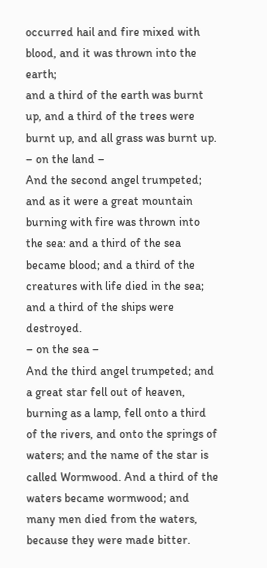occurred hail and fire mixed with blood, and it was thrown into the earth;
and a third of the earth was burnt up, and a third of the trees were burnt up, and all grass was burnt up.
– on the land –
And the second angel trumpeted; and as it were a great mountain burning with fire was thrown into the sea: and a third of the sea became blood; and a third of the creatures with life died in the sea; and a third of the ships were destroyed.
– on the sea –
And the third angel trumpeted; and a great star fell out of heaven, burning as a lamp, fell onto a third of the rivers, and onto the springs of waters; and the name of the star is called Wormwood. And a third of the waters became wormwood; and many men died from the waters, because they were made bitter.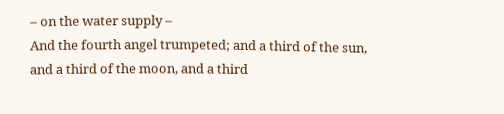– on the water supply –
And the fourth angel trumpeted; and a third of the sun, and a third of the moon, and a third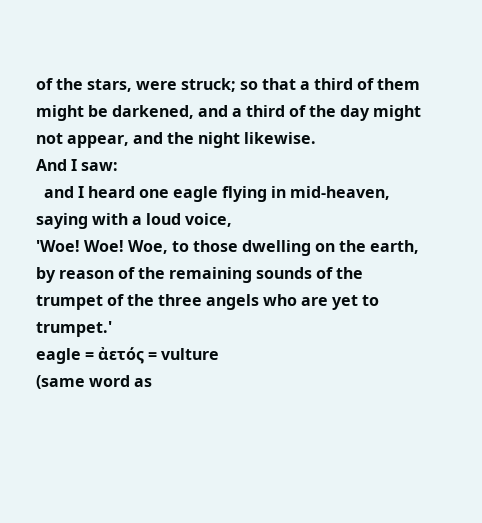of the stars, were struck; so that a third of them might be darkened, and a third of the day might not appear, and the night likewise.
And I saw:
  and I heard one eagle flying in mid-heaven, saying with a loud voice,
'Woe! Woe! Woe, to those dwelling on the earth,
by reason of the remaining sounds of the trumpet of the three angels who are yet to trumpet.'
eagle = ἀετός = vulture
(same word as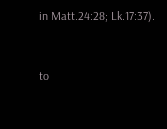in Matt.24:28; Lk.17:37).


to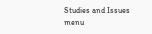Studies and Issues menu